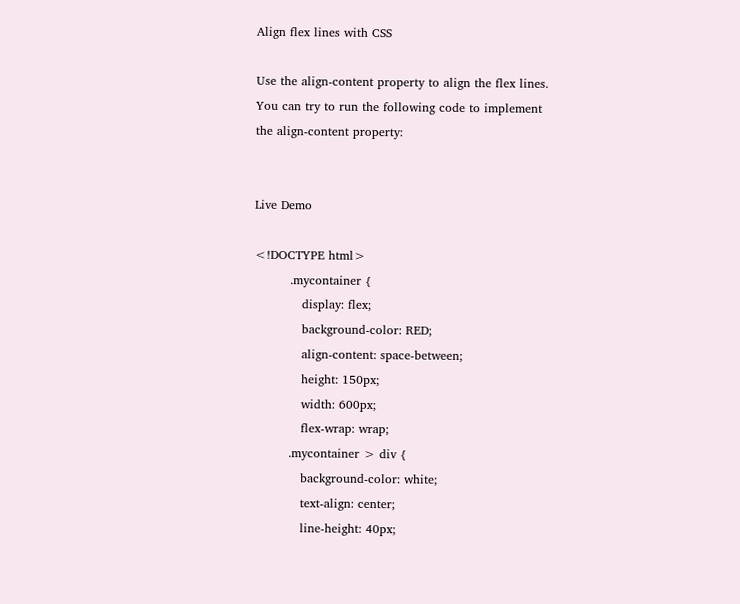Align flex lines with CSS

Use the align-content property to align the flex lines. You can try to run the following code to implement the align-content property:


Live Demo

<!DOCTYPE html>
         .mycontainer {
            display: flex;
            background-color: RED;
            align-content: space-between;
            height: 150px;
            width: 600px;
            flex-wrap: wrap;
         .mycontainer > div {
            background-color: white;
            text-align: center;
            line-height: 40px;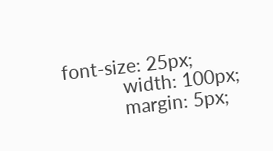font-size: 25px;
            width: 100px;
            margin: 5px;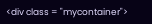<div class = "mycontainer">